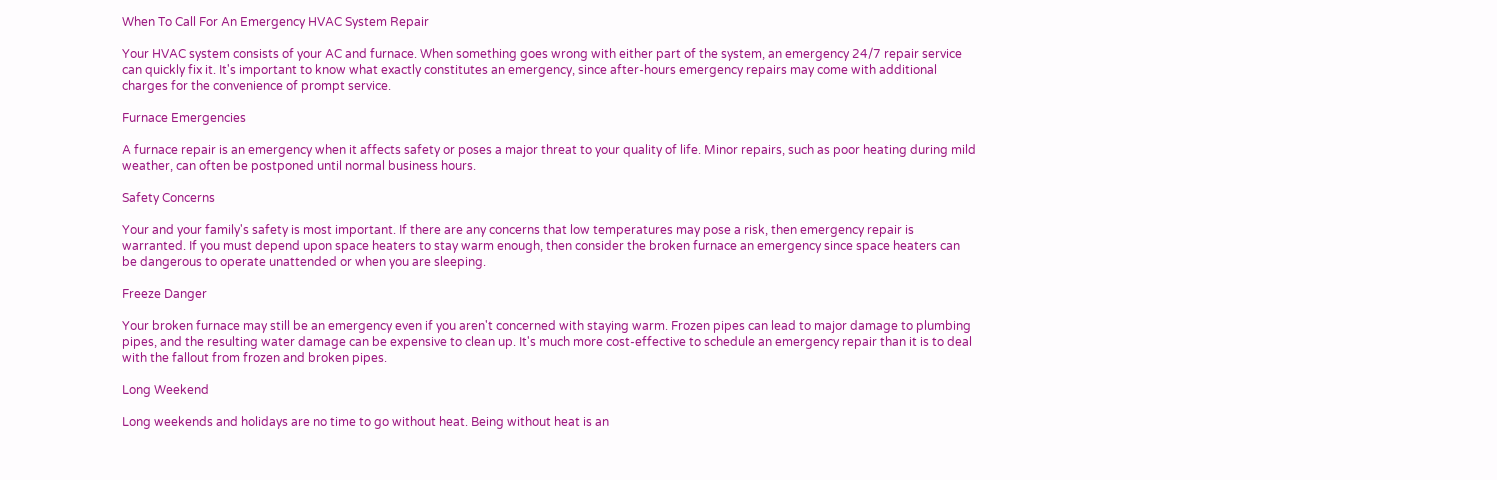When To Call For An Emergency HVAC System Repair

Your HVAC system consists of your AC and furnace. When something goes wrong with either part of the system, an emergency 24/7 repair service can quickly fix it. It's important to know what exactly constitutes an emergency, since after-hours emergency repairs may come with additional charges for the convenience of prompt service.

Furnace Emergencies

A furnace repair is an emergency when it affects safety or poses a major threat to your quality of life. Minor repairs, such as poor heating during mild weather, can often be postponed until normal business hours.

Safety Concerns

Your and your family's safety is most important. If there are any concerns that low temperatures may pose a risk, then emergency repair is warranted. If you must depend upon space heaters to stay warm enough, then consider the broken furnace an emergency since space heaters can be dangerous to operate unattended or when you are sleeping.

Freeze Danger

Your broken furnace may still be an emergency even if you aren't concerned with staying warm. Frozen pipes can lead to major damage to plumbing pipes, and the resulting water damage can be expensive to clean up. It's much more cost-effective to schedule an emergency repair than it is to deal with the fallout from frozen and broken pipes.

Long Weekend

Long weekends and holidays are no time to go without heat. Being without heat is an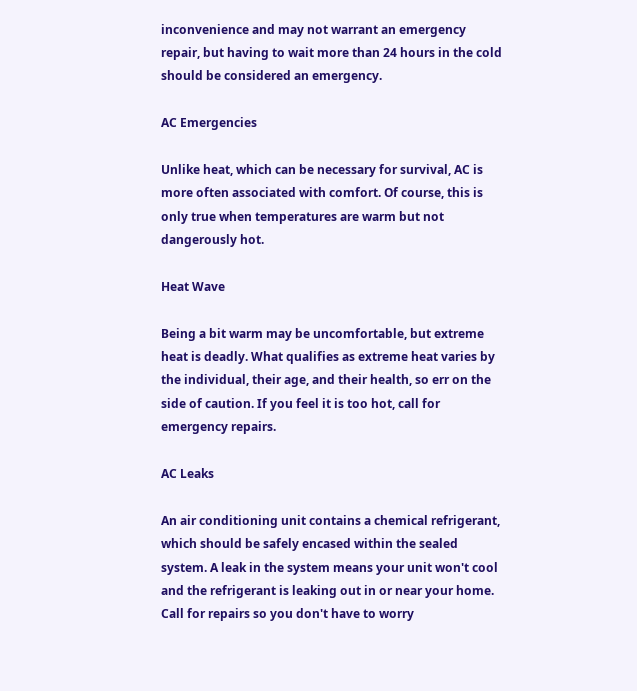inconvenience and may not warrant an emergency repair, but having to wait more than 24 hours in the cold should be considered an emergency.

AC Emergencies

Unlike heat, which can be necessary for survival, AC is more often associated with comfort. Of course, this is only true when temperatures are warm but not dangerously hot.

Heat Wave

Being a bit warm may be uncomfortable, but extreme heat is deadly. What qualifies as extreme heat varies by the individual, their age, and their health, so err on the side of caution. If you feel it is too hot, call for emergency repairs.

AC Leaks

An air conditioning unit contains a chemical refrigerant, which should be safely encased within the sealed system. A leak in the system means your unit won't cool and the refrigerant is leaking out in or near your home. Call for repairs so you don't have to worry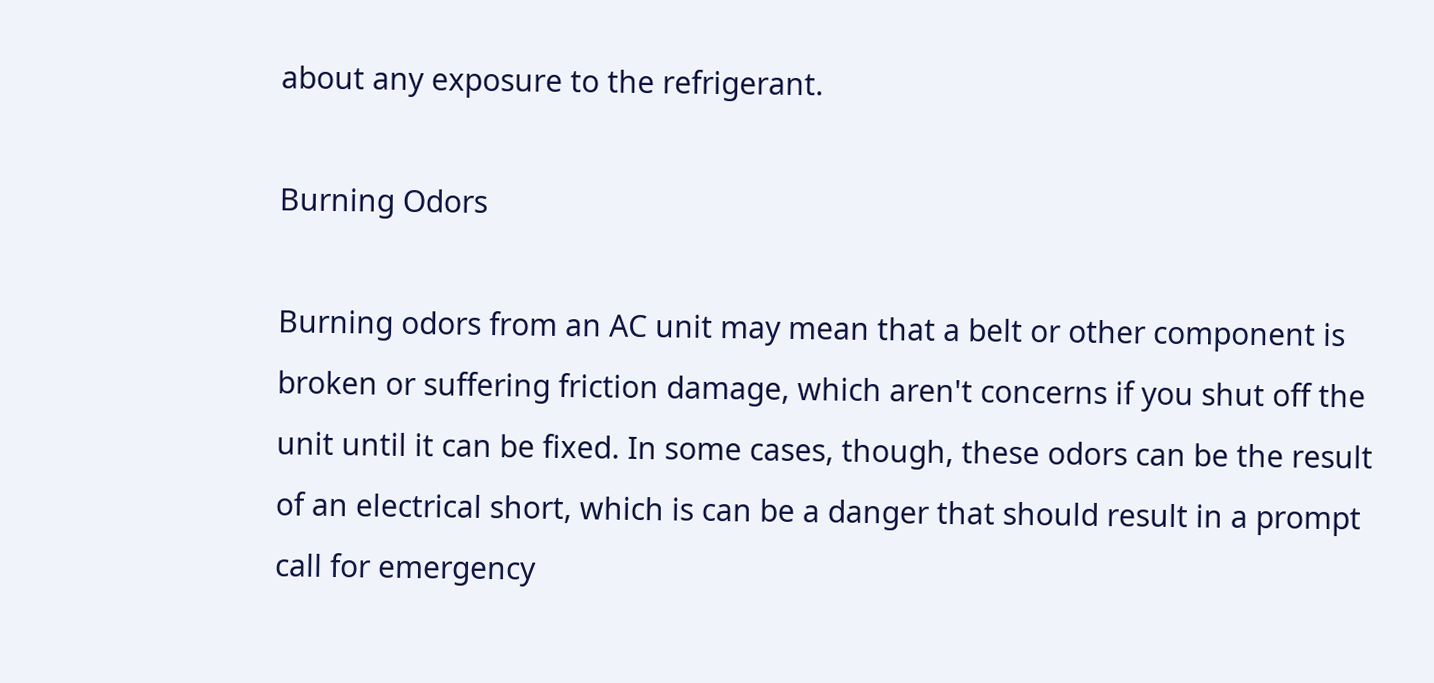about any exposure to the refrigerant.

Burning Odors

Burning odors from an AC unit may mean that a belt or other component is broken or suffering friction damage, which aren't concerns if you shut off the unit until it can be fixed. In some cases, though, these odors can be the result of an electrical short, which is can be a danger that should result in a prompt call for emergency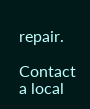repair.

Contact a local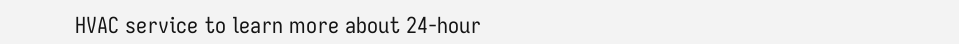HVAC service to learn more about 24-hour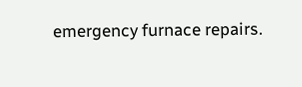emergency furnace repairs.